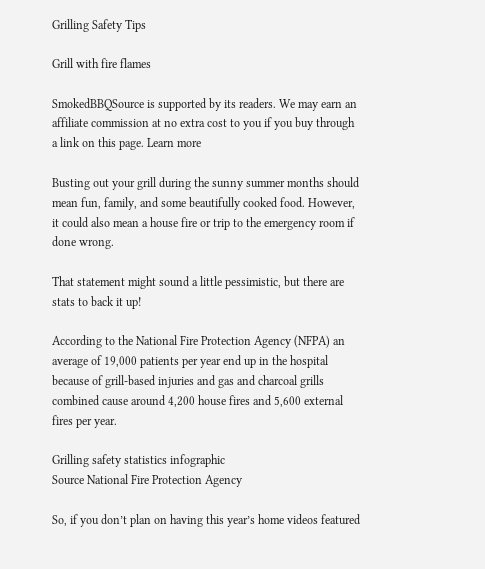Grilling Safety Tips

Grill with fire flames

SmokedBBQSource is supported by its readers. We may earn an affiliate commission at no extra cost to you if you buy through a link on this page. Learn more

Busting out your grill during the sunny summer months should mean fun, family, and some beautifully cooked food. However, it could also mean a house fire or trip to the emergency room if done wrong.

That statement might sound a little pessimistic, but there are stats to back it up!

According to the National Fire Protection Agency (NFPA) an average of 19,000 patients per year end up in the hospital because of grill-based injuries and gas and charcoal grills combined cause around 4,200 house fires and 5,600 external fires per year.

Grilling safety statistics infographic
Source National Fire Protection Agency

So, if you don’t plan on having this year’s home videos featured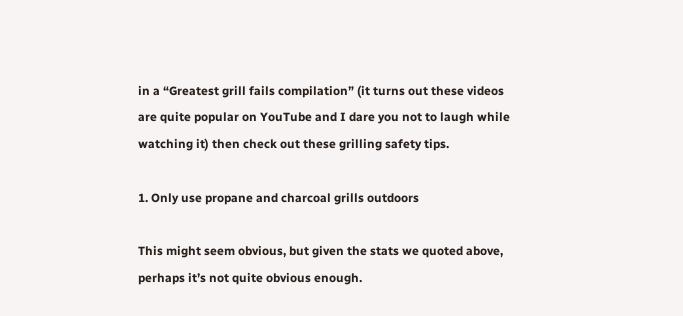in a “Greatest grill fails compilation” (it turns out these videos are quite popular on YouTube and I dare you not to laugh while watching it) then check out these grilling safety tips.

1. Only use propane and charcoal grills outdoors

This might seem obvious, but given the stats we quoted above, perhaps it’s not quite obvious enough.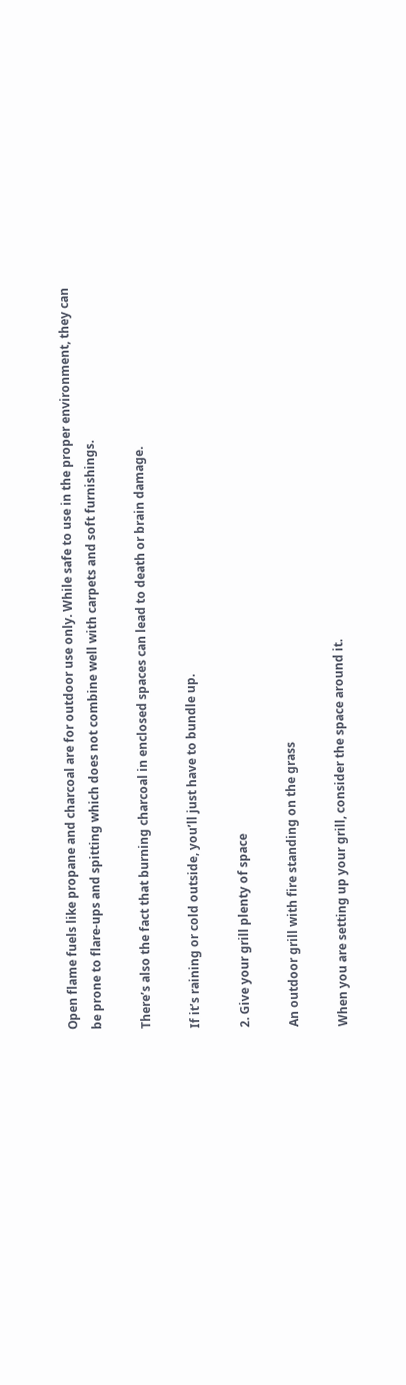Open flame fuels like propane and charcoal are for outdoor use only. While safe to use in the proper environment, they can be prone to flare-ups and spitting which does not combine well with carpets and soft furnishings.

There’s also the fact that burning charcoal in enclosed spaces can lead to death or brain damage.

If it’s raining or cold outside, you’ll just have to bundle up.

2. Give your grill plenty of space

An outdoor grill with fire standing on the grass

When you are setting up your grill, consider the space around it.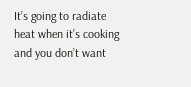It’s going to radiate heat when it’s cooking and you don’t want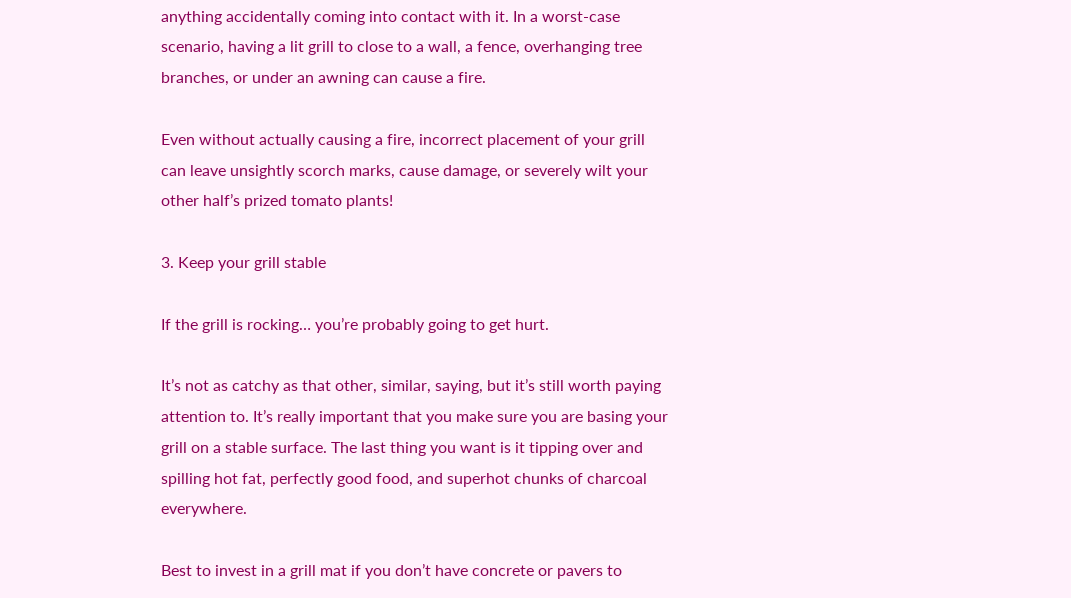anything accidentally coming into contact with it. In a worst-case scenario, having a lit grill to close to a wall, a fence, overhanging tree branches, or under an awning can cause a fire.

Even without actually causing a fire, incorrect placement of your grill can leave unsightly scorch marks, cause damage, or severely wilt your other half’s prized tomato plants!

3. Keep your grill stable

If the grill is rocking… you’re probably going to get hurt.

It’s not as catchy as that other, similar, saying, but it’s still worth paying attention to. It’s really important that you make sure you are basing your grill on a stable surface. The last thing you want is it tipping over and spilling hot fat, perfectly good food, and superhot chunks of charcoal everywhere.

Best to invest in a grill mat if you don’t have concrete or pavers to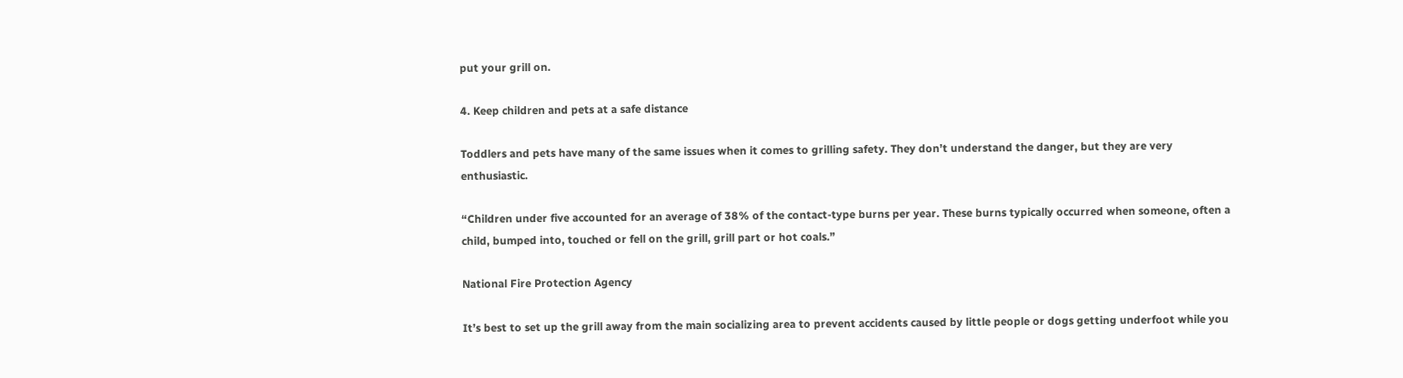put your grill on.

4. Keep children and pets at a safe distance

Toddlers and pets have many of the same issues when it comes to grilling safety. They don’t understand the danger, but they are very enthusiastic.

“Children under five accounted for an average of 38% of the contact-type burns per year. These burns typically occurred when someone, often a child, bumped into, touched or fell on the grill, grill part or hot coals.”

National Fire Protection Agency

It’s best to set up the grill away from the main socializing area to prevent accidents caused by little people or dogs getting underfoot while you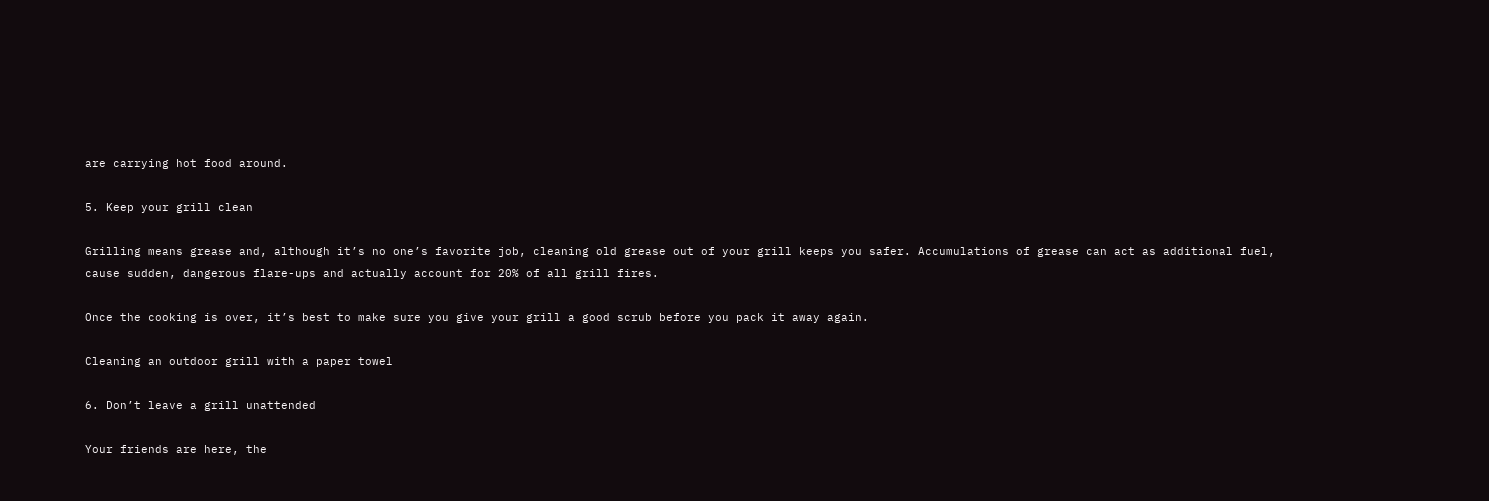are carrying hot food around.

5. Keep your grill clean

Grilling means grease and, although it’s no one’s favorite job, cleaning old grease out of your grill keeps you safer. Accumulations of grease can act as additional fuel, cause sudden, dangerous flare-ups and actually account for 20% of all grill fires.

Once the cooking is over, it’s best to make sure you give your grill a good scrub before you pack it away again.

Cleaning an outdoor grill with a paper towel

6. Don’t leave a grill unattended

Your friends are here, the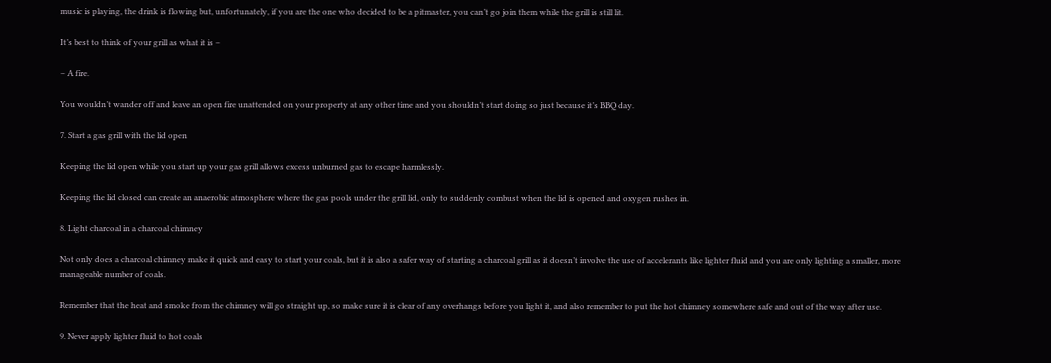music is playing, the drink is flowing but, unfortunately, if you are the one who decided to be a pitmaster, you can’t go join them while the grill is still lit.

It’s best to think of your grill as what it is –

– A fire.

You wouldn’t wander off and leave an open fire unattended on your property at any other time and you shouldn’t start doing so just because it’s BBQ day.

7. Start a gas grill with the lid open

Keeping the lid open while you start up your gas grill allows excess unburned gas to escape harmlessly.

Keeping the lid closed can create an anaerobic atmosphere where the gas pools under the grill lid, only to suddenly combust when the lid is opened and oxygen rushes in.

8. Light charcoal in a charcoal chimney

Not only does a charcoal chimney make it quick and easy to start your coals, but it is also a safer way of starting a charcoal grill as it doesn’t involve the use of accelerants like lighter fluid and you are only lighting a smaller, more manageable number of coals.

Remember that the heat and smoke from the chimney will go straight up, so make sure it is clear of any overhangs before you light it, and also remember to put the hot chimney somewhere safe and out of the way after use.

9. Never apply lighter fluid to hot coals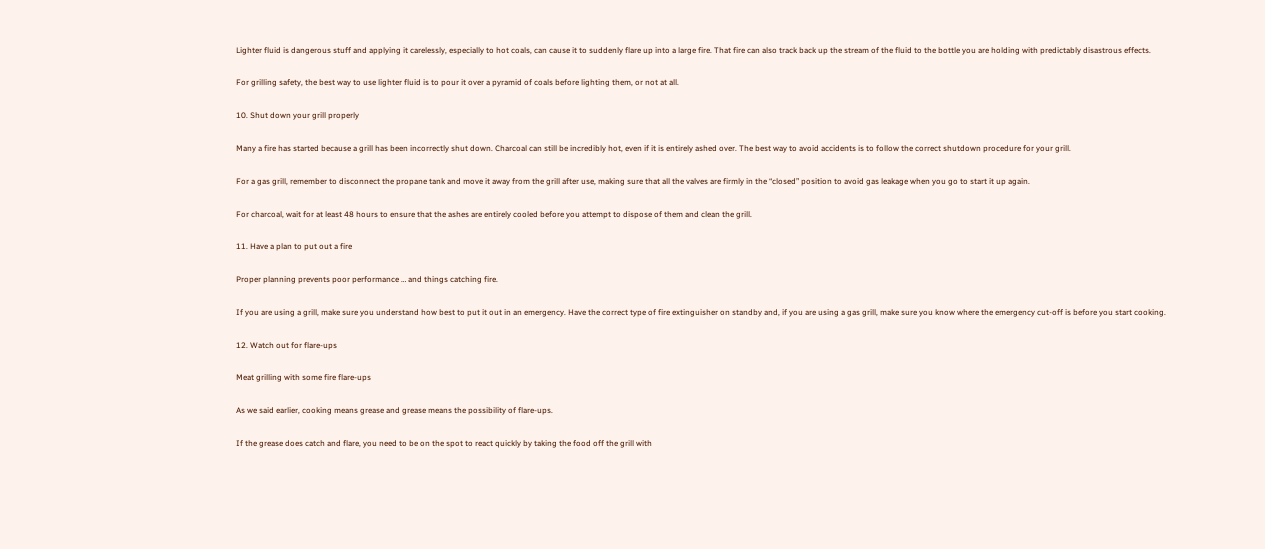Lighter fluid is dangerous stuff and applying it carelessly, especially to hot coals, can cause it to suddenly flare up into a large fire. That fire can also track back up the stream of the fluid to the bottle you are holding with predictably disastrous effects.

For grilling safety, the best way to use lighter fluid is to pour it over a pyramid of coals before lighting them, or not at all.

10. Shut down your grill properly

Many a fire has started because a grill has been incorrectly shut down. Charcoal can still be incredibly hot, even if it is entirely ashed over. The best way to avoid accidents is to follow the correct shutdown procedure for your grill.

For a gas grill, remember to disconnect the propane tank and move it away from the grill after use, making sure that all the valves are firmly in the “closed” position to avoid gas leakage when you go to start it up again.

For charcoal, wait for at least 48 hours to ensure that the ashes are entirely cooled before you attempt to dispose of them and clean the grill.

11. Have a plan to put out a fire

Proper planning prevents poor performance … and things catching fire.

If you are using a grill, make sure you understand how best to put it out in an emergency. Have the correct type of fire extinguisher on standby and, if you are using a gas grill, make sure you know where the emergency cut-off is before you start cooking.

12. Watch out for flare-ups

Meat grilling with some fire flare-ups

As we said earlier, cooking means grease and grease means the possibility of flare-ups.

If the grease does catch and flare, you need to be on the spot to react quickly by taking the food off the grill with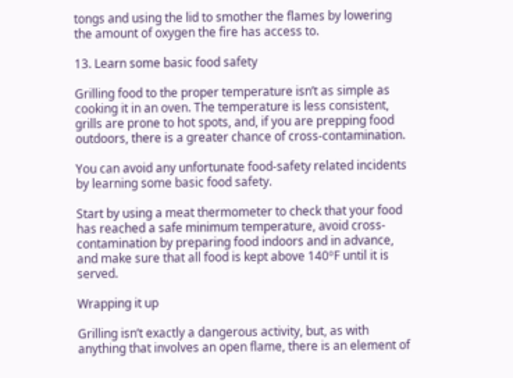tongs and using the lid to smother the flames by lowering the amount of oxygen the fire has access to.

13. Learn some basic food safety

Grilling food to the proper temperature isn’t as simple as cooking it in an oven. The temperature is less consistent, grills are prone to hot spots, and, if you are prepping food outdoors, there is a greater chance of cross-contamination.

You can avoid any unfortunate food-safety related incidents by learning some basic food safety.

Start by using a meat thermometer to check that your food has reached a safe minimum temperature, avoid cross-contamination by preparing food indoors and in advance, and make sure that all food is kept above 140ºF until it is served.

Wrapping it up

Grilling isn’t exactly a dangerous activity, but, as with anything that involves an open flame, there is an element of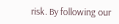risk. By following our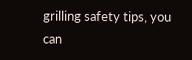grilling safety tips, you can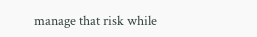manage that risk while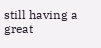still having a great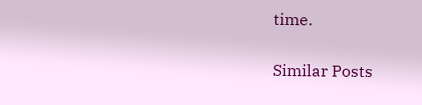time.

Similar Posts